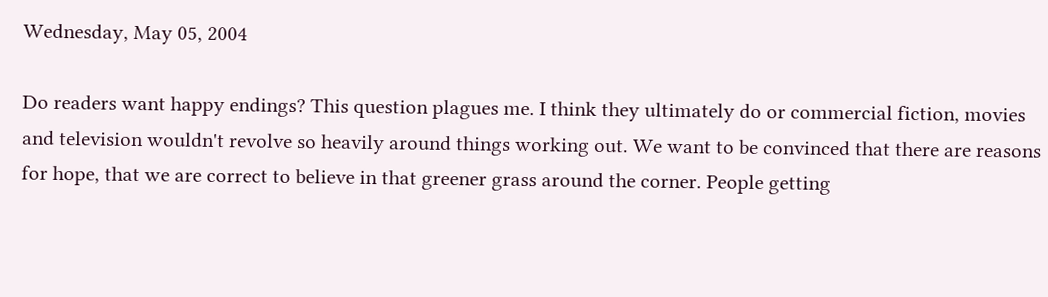Wednesday, May 05, 2004

Do readers want happy endings? This question plagues me. I think they ultimately do or commercial fiction, movies and television wouldn't revolve so heavily around things working out. We want to be convinced that there are reasons for hope, that we are correct to believe in that greener grass around the corner. People getting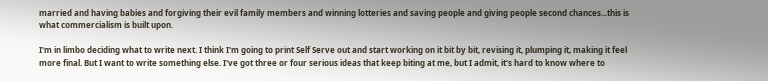married and having babies and forgiving their evil family members and winning lotteries and saving people and giving people second chances...this is what commercialism is built upon.

I'm in limbo deciding what to write next. I think I'm going to print Self Serve out and start working on it bit by bit, revising it, plumping it, making it feel more final. But I want to write something else. I've got three or four serious ideas that keep biting at me, but I admit, it's hard to know where to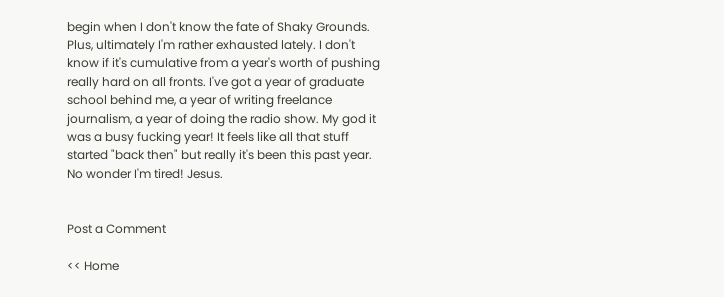begin when I don't know the fate of Shaky Grounds. Plus, ultimately I'm rather exhausted lately. I don't know if it's cumulative from a year's worth of pushing really hard on all fronts. I've got a year of graduate school behind me, a year of writing freelance journalism, a year of doing the radio show. My god it was a busy fucking year! It feels like all that stuff started "back then" but really it's been this past year. No wonder I'm tired! Jesus.


Post a Comment

<< Home